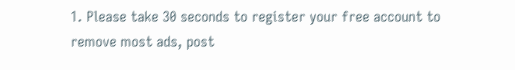1. Please take 30 seconds to register your free account to remove most ads, post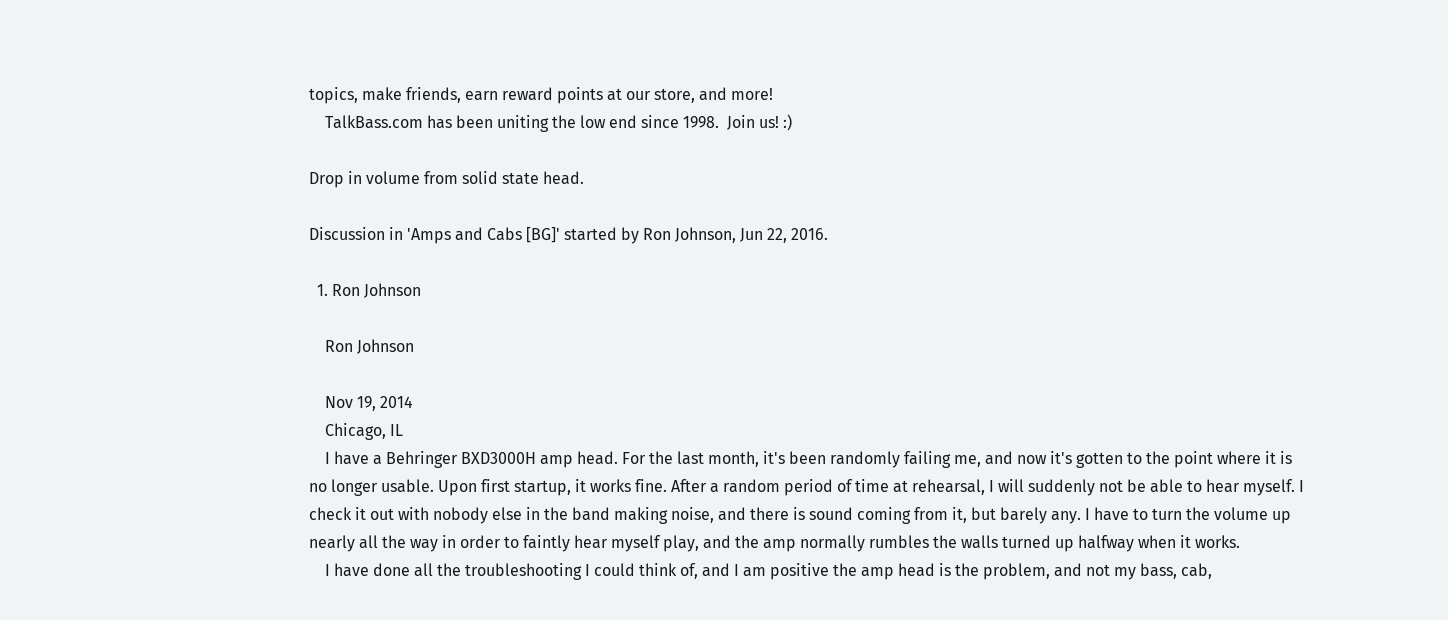topics, make friends, earn reward points at our store, and more!
    TalkBass.com has been uniting the low end since 1998.  Join us! :)

Drop in volume from solid state head.

Discussion in 'Amps and Cabs [BG]' started by Ron Johnson, Jun 22, 2016.

  1. Ron Johnson

    Ron Johnson

    Nov 19, 2014
    Chicago, IL
    I have a Behringer BXD3000H amp head. For the last month, it's been randomly failing me, and now it's gotten to the point where it is no longer usable. Upon first startup, it works fine. After a random period of time at rehearsal, I will suddenly not be able to hear myself. I check it out with nobody else in the band making noise, and there is sound coming from it, but barely any. I have to turn the volume up nearly all the way in order to faintly hear myself play, and the amp normally rumbles the walls turned up halfway when it works.
    I have done all the troubleshooting I could think of, and I am positive the amp head is the problem, and not my bass, cab,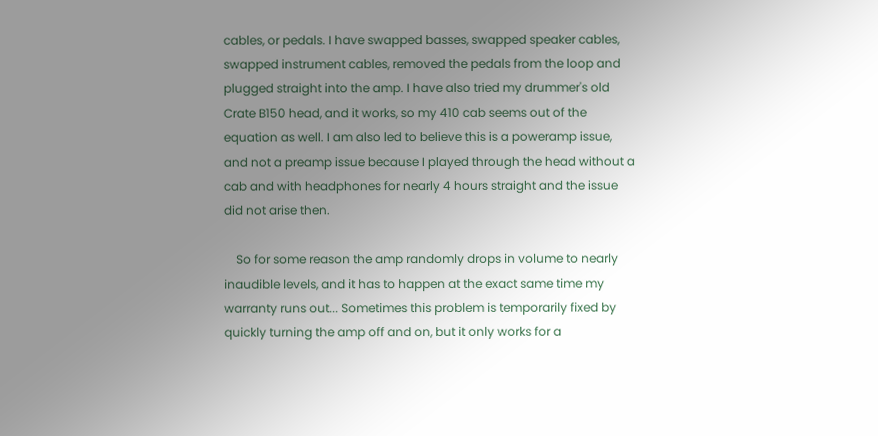cables, or pedals. I have swapped basses, swapped speaker cables, swapped instrument cables, removed the pedals from the loop and plugged straight into the amp. I have also tried my drummer's old Crate B150 head, and it works, so my 410 cab seems out of the equation as well. I am also led to believe this is a poweramp issue, and not a preamp issue because I played through the head without a cab and with headphones for nearly 4 hours straight and the issue did not arise then.

    So for some reason the amp randomly drops in volume to nearly inaudible levels, and it has to happen at the exact same time my warranty runs out... Sometimes this problem is temporarily fixed by quickly turning the amp off and on, but it only works for a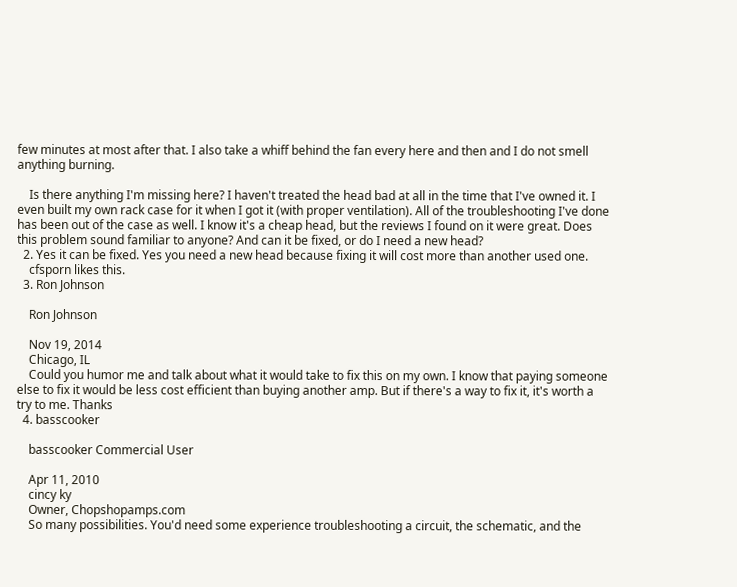few minutes at most after that. I also take a whiff behind the fan every here and then and I do not smell anything burning.

    Is there anything I'm missing here? I haven't treated the head bad at all in the time that I've owned it. I even built my own rack case for it when I got it (with proper ventilation). All of the troubleshooting I've done has been out of the case as well. I know it's a cheap head, but the reviews I found on it were great. Does this problem sound familiar to anyone? And can it be fixed, or do I need a new head?
  2. Yes it can be fixed. Yes you need a new head because fixing it will cost more than another used one.
    cfsporn likes this.
  3. Ron Johnson

    Ron Johnson

    Nov 19, 2014
    Chicago, IL
    Could you humor me and talk about what it would take to fix this on my own. I know that paying someone else to fix it would be less cost efficient than buying another amp. But if there's a way to fix it, it's worth a try to me. Thanks
  4. basscooker

    basscooker Commercial User

    Apr 11, 2010
    cincy ky
    Owner, Chopshopamps.com
    So many possibilities. You'd need some experience troubleshooting a circuit, the schematic, and the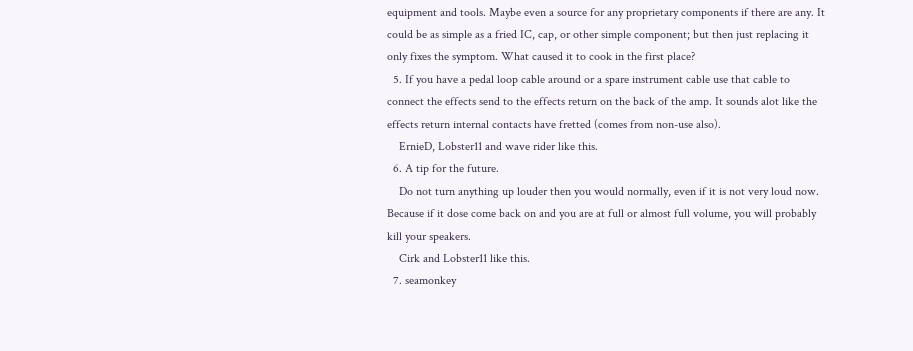equipment and tools. Maybe even a source for any proprietary components if there are any. It could be as simple as a fried IC, cap, or other simple component; but then just replacing it only fixes the symptom. What caused it to cook in the first place?
  5. If you have a pedal loop cable around or a spare instrument cable use that cable to connect the effects send to the effects return on the back of the amp. It sounds alot like the effects return internal contacts have fretted (comes from non-use also).
    ErnieD, Lobster11 and wave rider like this.
  6. A tip for the future.
    Do not turn anything up louder then you would normally, even if it is not very loud now. Because if it dose come back on and you are at full or almost full volume, you will probably kill your speakers.
    Cirk and Lobster11 like this.
  7. seamonkey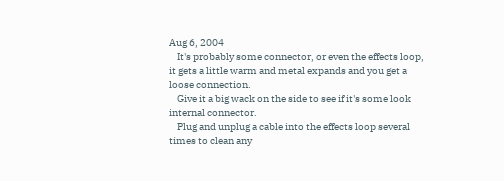Aug 6, 2004
    It's probably some connector, or even the effects loop, it gets a little warm and metal expands and you get a loose connection.
    Give it a big wack on the side to see if it's some look internal connector.
    Plug and unplug a cable into the effects loop several times to clean any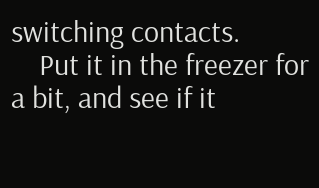switching contacts.
    Put it in the freezer for a bit, and see if it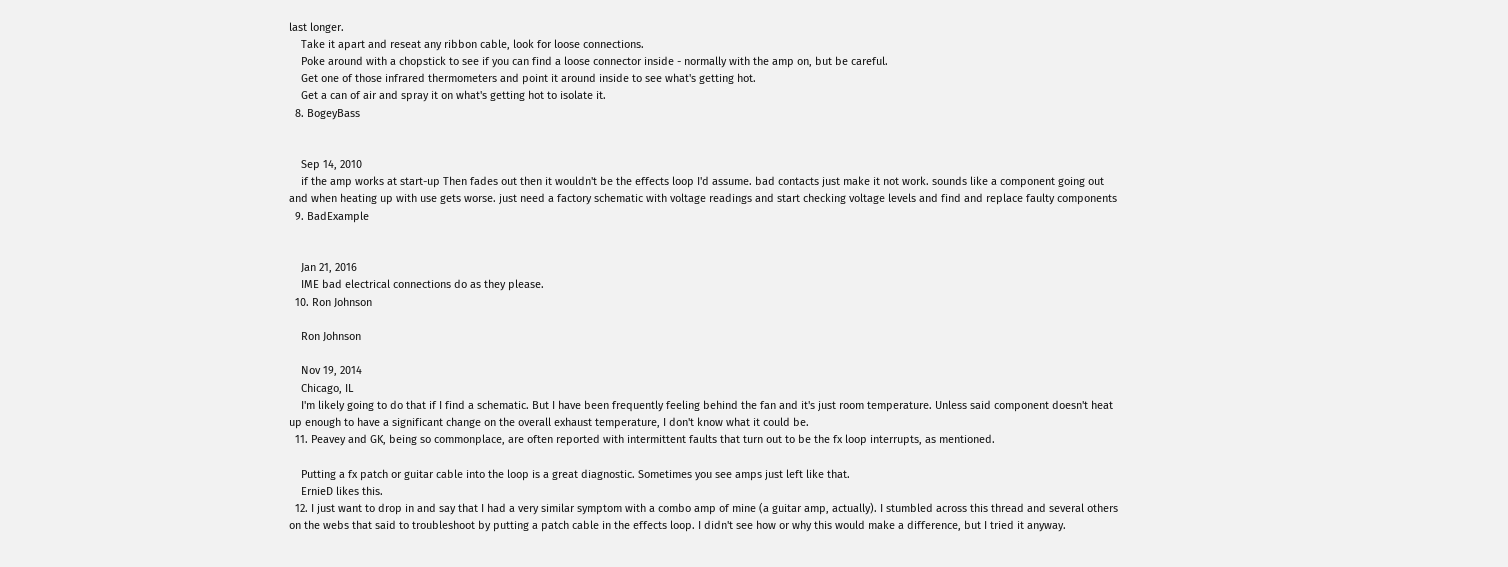last longer.
    Take it apart and reseat any ribbon cable, look for loose connections.
    Poke around with a chopstick to see if you can find a loose connector inside - normally with the amp on, but be careful.
    Get one of those infrared thermometers and point it around inside to see what's getting hot.
    Get a can of air and spray it on what's getting hot to isolate it.
  8. BogeyBass


    Sep 14, 2010
    if the amp works at start-up Then fades out then it wouldn't be the effects loop I'd assume. bad contacts just make it not work. sounds like a component going out and when heating up with use gets worse. just need a factory schematic with voltage readings and start checking voltage levels and find and replace faulty components
  9. BadExample


    Jan 21, 2016
    IME bad electrical connections do as they please.
  10. Ron Johnson

    Ron Johnson

    Nov 19, 2014
    Chicago, IL
    I'm likely going to do that if I find a schematic. But I have been frequently feeling behind the fan and it's just room temperature. Unless said component doesn't heat up enough to have a significant change on the overall exhaust temperature, I don't know what it could be.
  11. Peavey and GK, being so commonplace, are often reported with intermittent faults that turn out to be the fx loop interrupts, as mentioned.

    Putting a fx patch or guitar cable into the loop is a great diagnostic. Sometimes you see amps just left like that.
    ErnieD likes this.
  12. I just want to drop in and say that I had a very similar symptom with a combo amp of mine (a guitar amp, actually). I stumbled across this thread and several others on the webs that said to troubleshoot by putting a patch cable in the effects loop. I didn't see how or why this would make a difference, but I tried it anyway.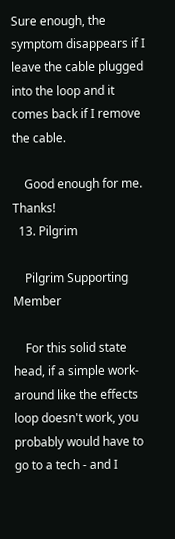Sure enough, the symptom disappears if I leave the cable plugged into the loop and it comes back if I remove the cable.

    Good enough for me. Thanks!
  13. Pilgrim

    Pilgrim Supporting Member

    For this solid state head, if a simple work-around like the effects loop doesn't work, you probably would have to go to a tech - and I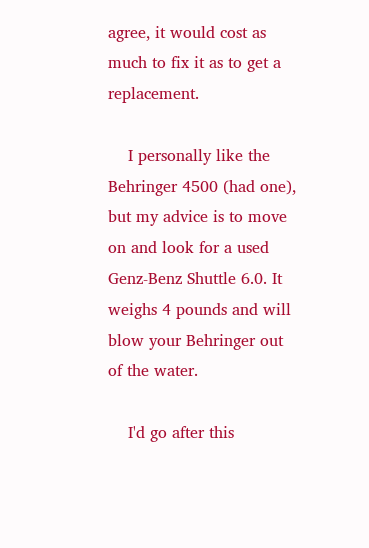agree, it would cost as much to fix it as to get a replacement.

    I personally like the Behringer 4500 (had one), but my advice is to move on and look for a used Genz-Benz Shuttle 6.0. It weighs 4 pounds and will blow your Behringer out of the water.

    I'd go after this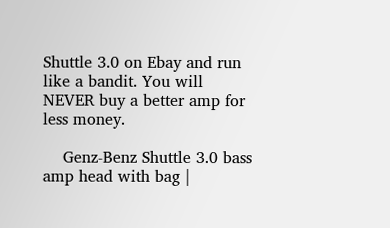Shuttle 3.0 on Ebay and run like a bandit. You will NEVER buy a better amp for less money.

    Genz-Benz Shuttle 3.0 bass amp head with bag |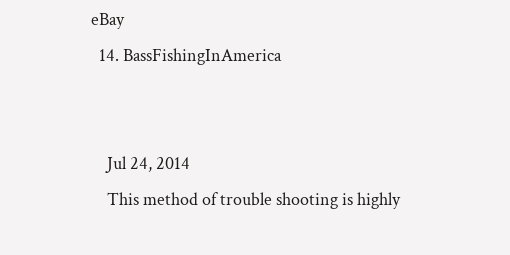eBay
  14. BassFishingInAmerica


    Jul 24, 2014
    This method of trouble shooting is highly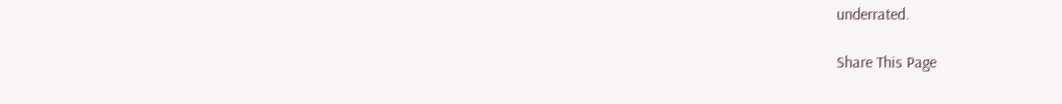underrated.

Share This Page